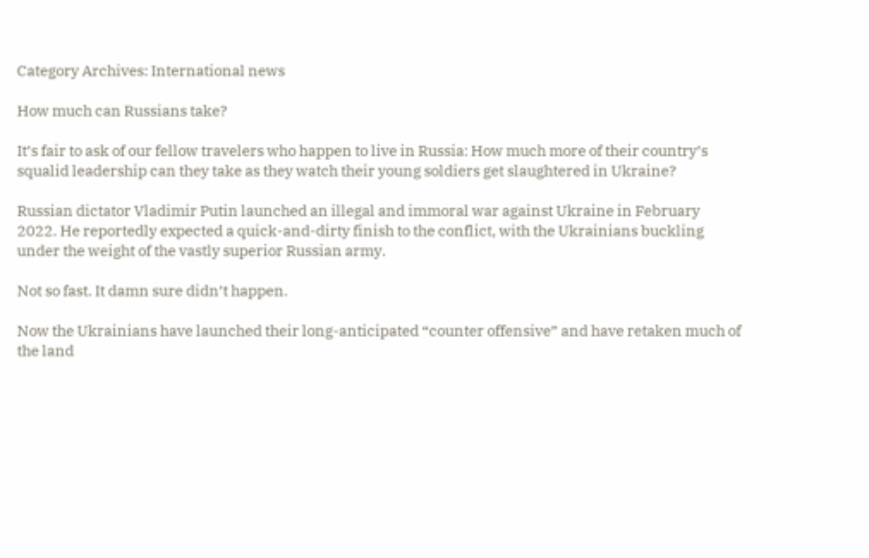Category Archives: International news

How much can Russians take?

It’s fair to ask of our fellow travelers who happen to live in Russia: How much more of their country’s squalid leadership can they take as they watch their young soldiers get slaughtered in Ukraine?

Russian dictator Vladimir Putin launched an illegal and immoral war against Ukraine in February 2022. He reportedly expected a quick-and-dirty finish to the conflict, with the Ukrainians buckling under the weight of the vastly superior Russian army.

Not so fast. It damn sure didn’t happen.

Now the Ukrainians have launched their long-anticipated “counter offensive” and have retaken much of the land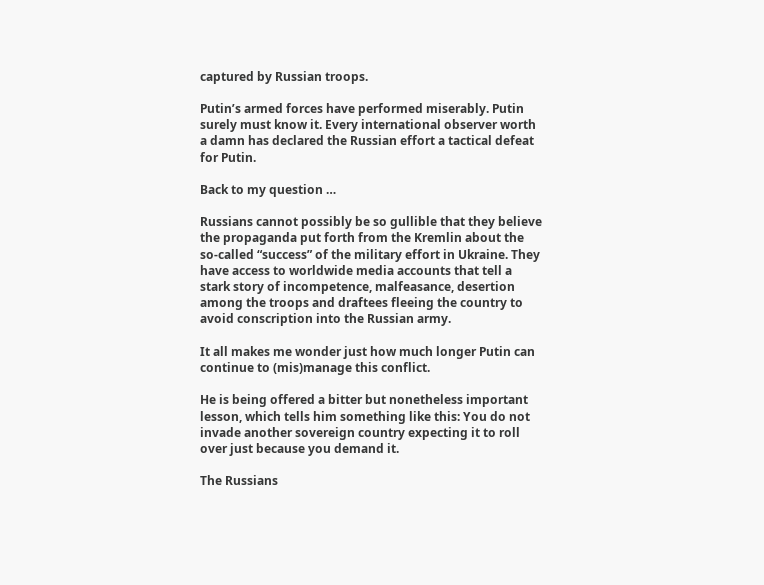captured by Russian troops.

Putin’s armed forces have performed miserably. Putin surely must know it. Every international observer worth a damn has declared the Russian effort a tactical defeat for Putin.

Back to my question …

Russians cannot possibly be so gullible that they believe the propaganda put forth from the Kremlin about the so-called “success” of the military effort in Ukraine. They have access to worldwide media accounts that tell a stark story of incompetence, malfeasance, desertion among the troops and draftees fleeing the country to avoid conscription into the Russian army.

It all makes me wonder just how much longer Putin can continue to (mis)manage this conflict.

He is being offered a bitter but nonetheless important lesson, which tells him something like this: You do not invade another sovereign country expecting it to roll over just because you demand it.

The Russians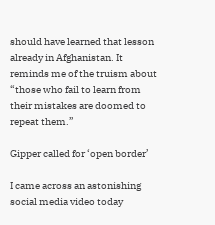should have learned that lesson already in Afghanistan. It reminds me of the truism about “those who fail to learn from their mistakes are doomed to repeat them.”

Gipper called for ‘open border’

I came across an astonishing social media video today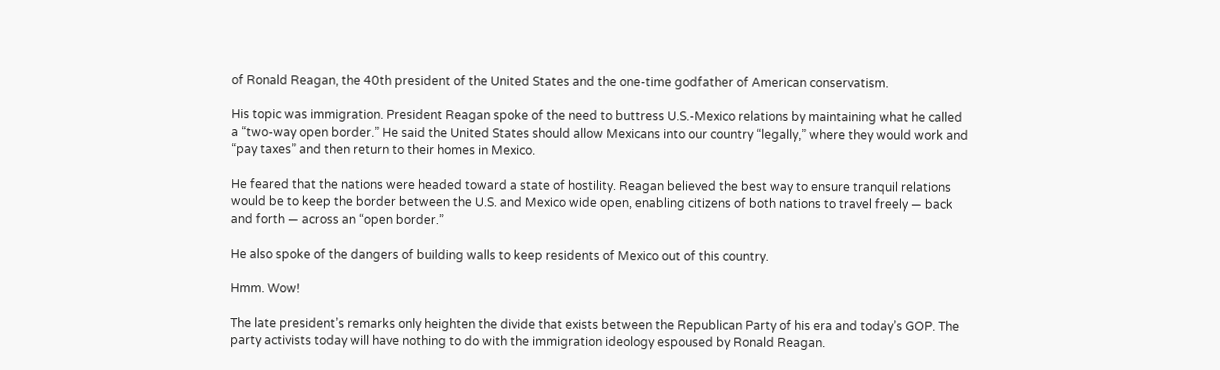of Ronald Reagan, the 40th president of the United States and the one-time godfather of American conservatism.

His topic was immigration. President Reagan spoke of the need to buttress U.S.-Mexico relations by maintaining what he called a “two-way open border.” He said the United States should allow Mexicans into our country “legally,” where they would work and “pay taxes” and then return to their homes in Mexico.

He feared that the nations were headed toward a state of hostility. Reagan believed the best way to ensure tranquil relations would be to keep the border between the U.S. and Mexico wide open, enabling citizens of both nations to travel freely — back and forth — across an “open border.”

He also spoke of the dangers of building walls to keep residents of Mexico out of this country.

Hmm. Wow!

The late president’s remarks only heighten the divide that exists between the Republican Party of his era and today’s GOP. The party activists today will have nothing to do with the immigration ideology espoused by Ronald Reagan.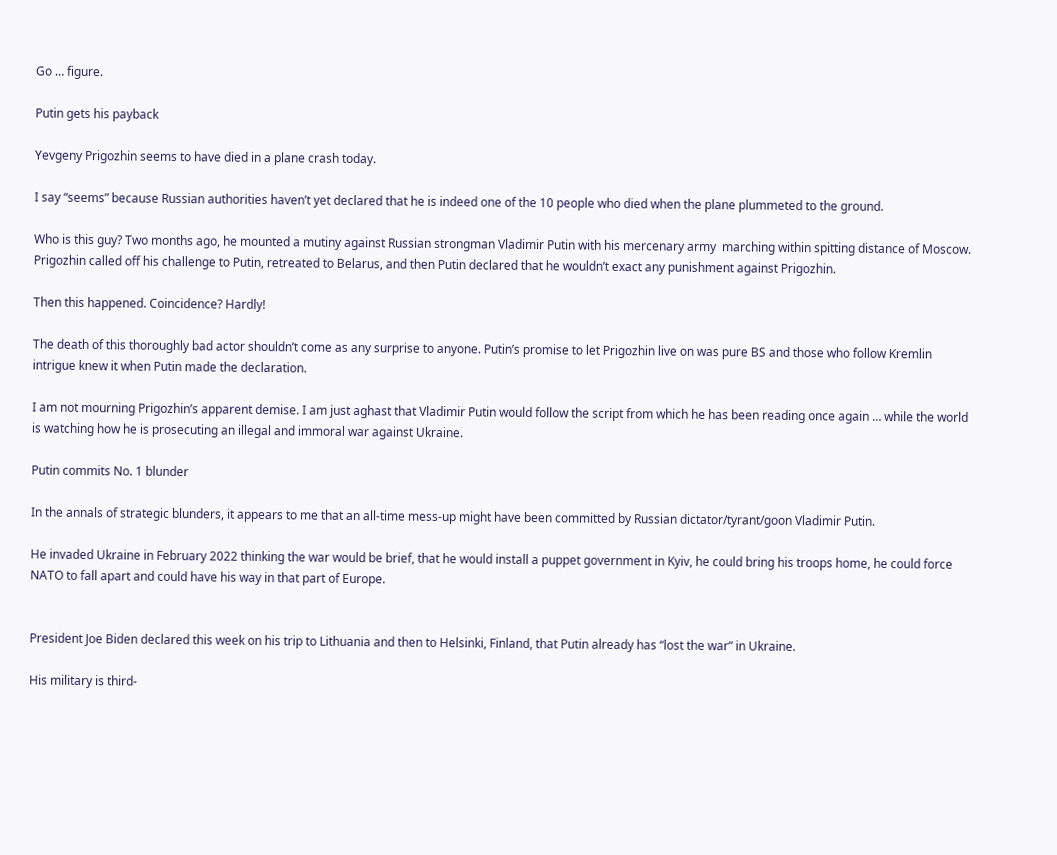Go … figure.

Putin gets his payback

Yevgeny Prigozhin seems to have died in a plane crash today.

I say “seems” because Russian authorities haven’t yet declared that he is indeed one of the 10 people who died when the plane plummeted to the ground.

Who is this guy? Two months ago, he mounted a mutiny against Russian strongman Vladimir Putin with his mercenary army  marching within spitting distance of Moscow. Prigozhin called off his challenge to Putin, retreated to Belarus, and then Putin declared that he wouldn’t exact any punishment against Prigozhin.

Then this happened. Coincidence? Hardly!

The death of this thoroughly bad actor shouldn’t come as any surprise to anyone. Putin’s promise to let Prigozhin live on was pure BS and those who follow Kremlin intrigue knew it when Putin made the declaration.

I am not mourning Prigozhin’s apparent demise. I am just aghast that Vladimir Putin would follow the script from which he has been reading once again … while the world is watching how he is prosecuting an illegal and immoral war against Ukraine.

Putin commits No. 1 blunder

In the annals of strategic blunders, it appears to me that an all-time mess-up might have been committed by Russian dictator/tyrant/goon Vladimir Putin.

He invaded Ukraine in February 2022 thinking the war would be brief, that he would install a puppet government in Kyiv, he could bring his troops home, he could force NATO to fall apart and could have his way in that part of Europe.


President Joe Biden declared this week on his trip to Lithuania and then to Helsinki, Finland, that Putin already has “lost the war” in Ukraine.

His military is third-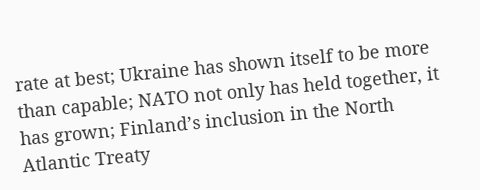rate at best; Ukraine has shown itself to be more than capable; NATO not only has held together, it has grown; Finland’s inclusion in the North Atlantic Treaty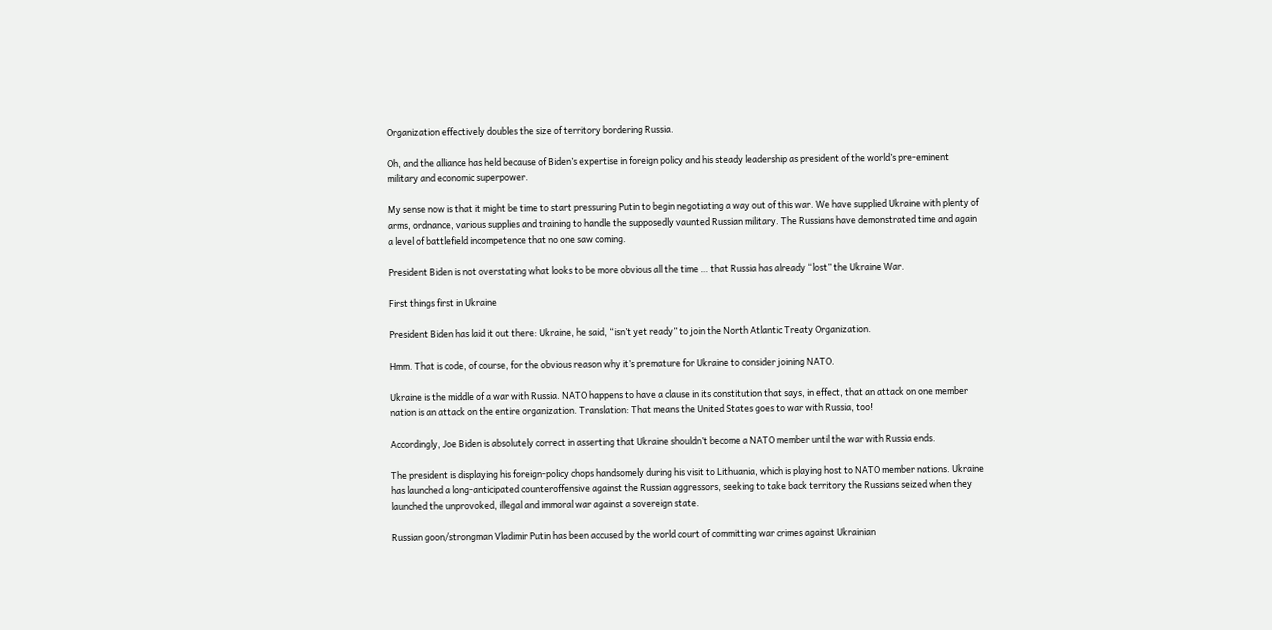Organization effectively doubles the size of territory bordering Russia.

Oh, and the alliance has held because of Biden’s expertise in foreign policy and his steady leadership as president of the world’s pre-eminent military and economic superpower.

My sense now is that it might be time to start pressuring Putin to begin negotiating a way out of this war. We have supplied Ukraine with plenty of arms, ordnance, various supplies and training to handle the supposedly vaunted Russian military. The Russians have demonstrated time and again a level of battlefield incompetence that no one saw coming.

President Biden is not overstating what looks to be more obvious all the time … that Russia has already “lost” the Ukraine War.

First things first in Ukraine

President Biden has laid it out there: Ukraine, he said, “isn’t yet ready” to join the North Atlantic Treaty Organization.

Hmm. That is code, of course, for the obvious reason why it’s premature for Ukraine to consider joining NATO.

Ukraine is the middle of a war with Russia. NATO happens to have a clause in its constitution that says, in effect, that an attack on one member nation is an attack on the entire organization. Translation: That means the United States goes to war with Russia, too!

Accordingly, Joe Biden is absolutely correct in asserting that Ukraine shouldn’t become a NATO member until the war with Russia ends.

The president is displaying his foreign-policy chops handsomely during his visit to Lithuania, which is playing host to NATO member nations. Ukraine has launched a long-anticipated counteroffensive against the Russian aggressors, seeking to take back territory the Russians seized when they launched the unprovoked, illegal and immoral war against a sovereign state.

Russian goon/strongman Vladimir Putin has been accused by the world court of committing war crimes against Ukrainian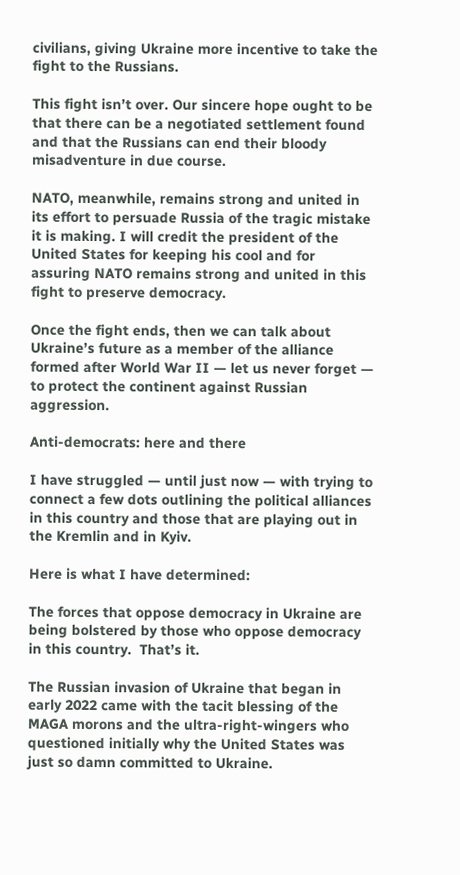civilians, giving Ukraine more incentive to take the fight to the Russians.

This fight isn’t over. Our sincere hope ought to be that there can be a negotiated settlement found and that the Russians can end their bloody misadventure in due course.

NATO, meanwhile, remains strong and united in its effort to persuade Russia of the tragic mistake it is making. I will credit the president of the United States for keeping his cool and for assuring NATO remains strong and united in this fight to preserve democracy.

Once the fight ends, then we can talk about Ukraine’s future as a member of the alliance formed after World War II — let us never forget — to protect the continent against Russian aggression.

Anti-democrats: here and there

I have struggled — until just now — with trying to connect a few dots outlining the political alliances in this country and those that are playing out in the Kremlin and in Kyiv.

Here is what I have determined:

The forces that oppose democracy in Ukraine are being bolstered by those who oppose democracy in this country.  That’s it.

The Russian invasion of Ukraine that began in early 2022 came with the tacit blessing of the MAGA morons and the ultra-right-wingers who questioned initially why the United States was just so damn committed to Ukraine.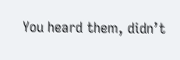You heard them, didn’t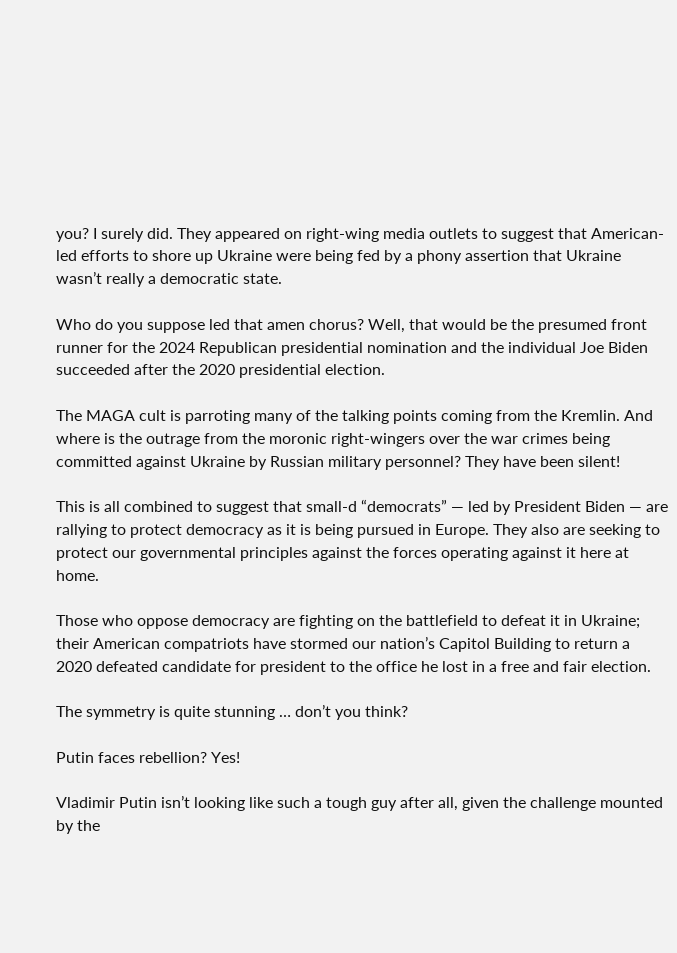you? I surely did. They appeared on right-wing media outlets to suggest that American-led efforts to shore up Ukraine were being fed by a phony assertion that Ukraine wasn’t really a democratic state.

Who do you suppose led that amen chorus? Well, that would be the presumed front runner for the 2024 Republican presidential nomination and the individual Joe Biden succeeded after the 2020 presidential election.

The MAGA cult is parroting many of the talking points coming from the Kremlin. And where is the outrage from the moronic right-wingers over the war crimes being committed against Ukraine by Russian military personnel? They have been silent!

This is all combined to suggest that small-d “democrats” — led by President Biden — are rallying to protect democracy as it is being pursued in Europe. They also are seeking to protect our governmental principles against the forces operating against it here at home.

Those who oppose democracy are fighting on the battlefield to defeat it in Ukraine; their American compatriots have stormed our nation’s Capitol Building to return a 2020 defeated candidate for president to the office he lost in a free and fair election.

The symmetry is quite stunning … don’t you think?

Putin faces rebellion? Yes!

Vladimir Putin isn’t looking like such a tough guy after all, given the challenge mounted by the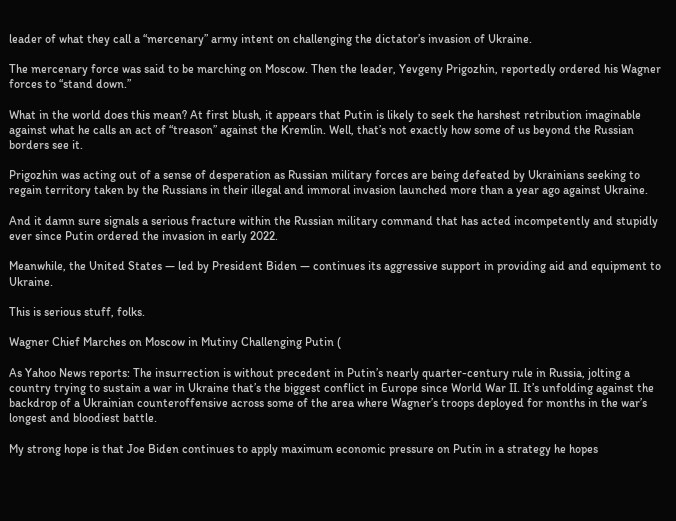leader of what they call a “mercenary” army intent on challenging the dictator’s invasion of Ukraine.

The mercenary force was said to be marching on Moscow. Then the leader, Yevgeny Prigozhin, reportedly ordered his Wagner forces to “stand down.”

What in the world does this mean? At first blush, it appears that Putin is likely to seek the harshest retribution imaginable against what he calls an act of “treason” against the Kremlin. Well, that’s not exactly how some of us beyond the Russian borders see it.

Prigozhin was acting out of a sense of desperation as Russian military forces are being defeated by Ukrainians seeking to regain territory taken by the Russians in their illegal and immoral invasion launched more than a year ago against Ukraine.

And it damn sure signals a serious fracture within the Russian military command that has acted incompetently and stupidly ever since Putin ordered the invasion in early 2022.

Meanwhile, the United States — led by President Biden — continues its aggressive support in providing aid and equipment to Ukraine.

This is serious stuff, folks.

Wagner Chief Marches on Moscow in Mutiny Challenging Putin (

As Yahoo News reports: The insurrection is without precedent in Putin’s nearly quarter-century rule in Russia, jolting a country trying to sustain a war in Ukraine that’s the biggest conflict in Europe since World War II. It’s unfolding against the backdrop of a Ukrainian counteroffensive across some of the area where Wagner’s troops deployed for months in the war’s longest and bloodiest battle.

My strong hope is that Joe Biden continues to apply maximum economic pressure on Putin in a strategy he hopes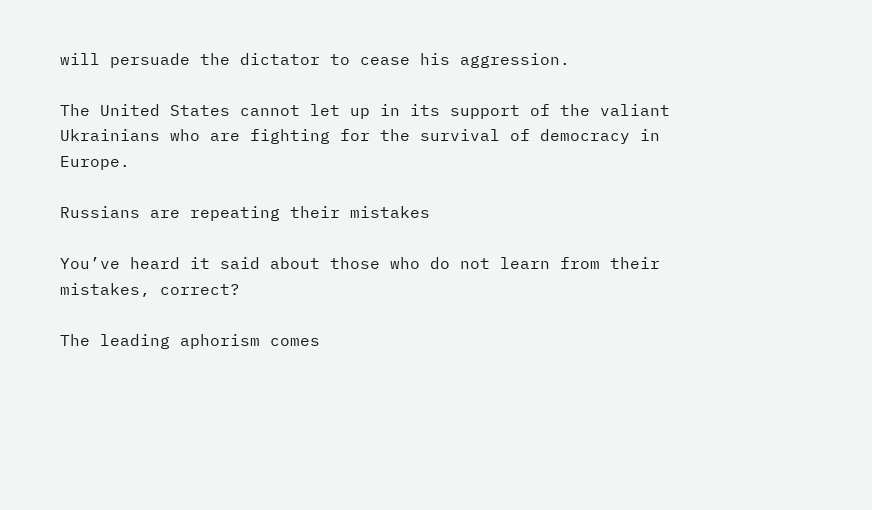will persuade the dictator to cease his aggression.

The United States cannot let up in its support of the valiant Ukrainians who are fighting for the survival of democracy in Europe.

Russians are repeating their mistakes

You’ve heard it said about those who do not learn from their mistakes, correct?

The leading aphorism comes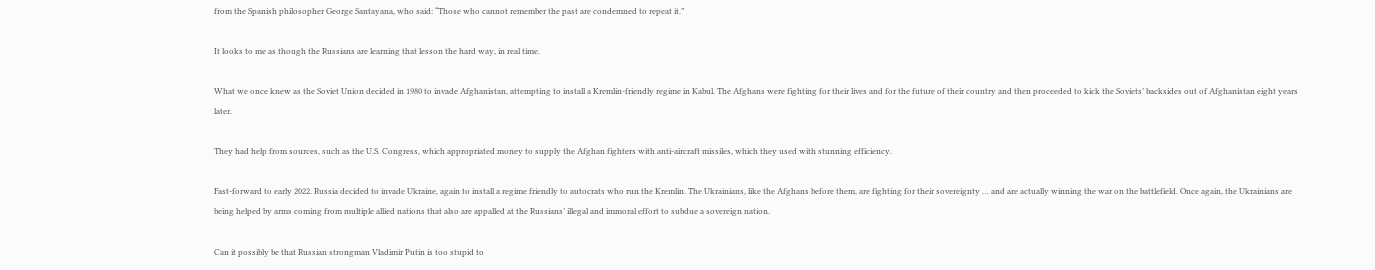from the Spanish philosopher George Santayana, who said: “Those who cannot remember the past are condemned to repeat it.”

It looks to me as though the Russians are learning that lesson the hard way, in real time.

What we once knew as the Soviet Union decided in 1980 to invade Afghanistan, attempting to install a Kremlin-friendly regime in Kabul. The Afghans were fighting for their lives and for the future of their country and then proceeded to kick the Soviets’ backsides out of Afghanistan eight years later.

They had help from sources, such as the U.S. Congress, which appropriated money to supply the Afghan fighters with anti-aircraft missiles, which they used with stunning efficiency.

Fast-forward to early 2022. Russia decided to invade Ukraine, again to install a regime friendly to autocrats who run the Kremlin. The Ukrainians, like the Afghans before them, are fighting for their sovereignty … and are actually winning the war on the battlefield. Once again, the Ukrainians are being helped by arms coming from multiple allied nations that also are appalled at the Russians’ illegal and immoral effort to subdue a sovereign nation.

Can it possibly be that Russian strongman Vladimir Putin is too stupid to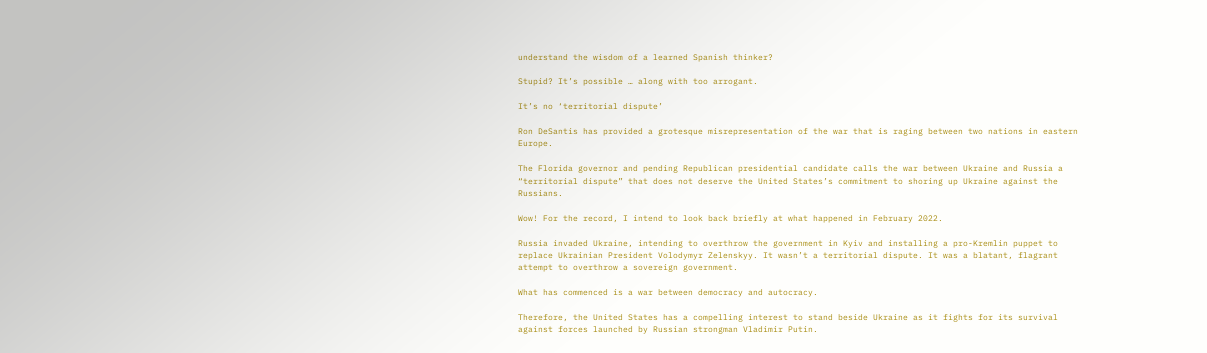understand the wisdom of a learned Spanish thinker?

Stupid? It’s possible … along with too arrogant.

It’s no ‘territorial dispute’

Ron DeSantis has provided a grotesque misrepresentation of the war that is raging between two nations in eastern Europe.

The Florida governor and pending Republican presidential candidate calls the war between Ukraine and Russia a “territorial dispute” that does not deserve the United States’s commitment to shoring up Ukraine against the Russians.

Wow! For the record, I intend to look back briefly at what happened in February 2022.

Russia invaded Ukraine, intending to overthrow the government in Kyiv and installing a pro-Kremlin puppet to replace Ukrainian President Volodymyr Zelenskyy. It wasn’t a territorial dispute. It was a blatant, flagrant attempt to overthrow a sovereign government.

What has commenced is a war between democracy and autocracy.

Therefore, the United States has a compelling interest to stand beside Ukraine as it fights for its survival against forces launched by Russian strongman Vladimir Putin.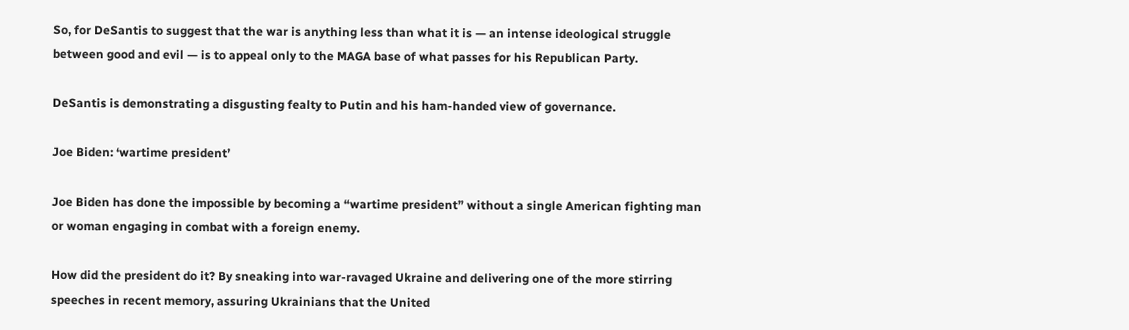So, for DeSantis to suggest that the war is anything less than what it is — an intense ideological struggle between good and evil — is to appeal only to the MAGA base of what passes for his Republican Party.

DeSantis is demonstrating a disgusting fealty to Putin and his ham-handed view of governance.

Joe Biden: ‘wartime president’

Joe Biden has done the impossible by becoming a “wartime president” without a single American fighting man or woman engaging in combat with a foreign enemy.

How did the president do it? By sneaking into war-ravaged Ukraine and delivering one of the more stirring speeches in recent memory, assuring Ukrainians that the United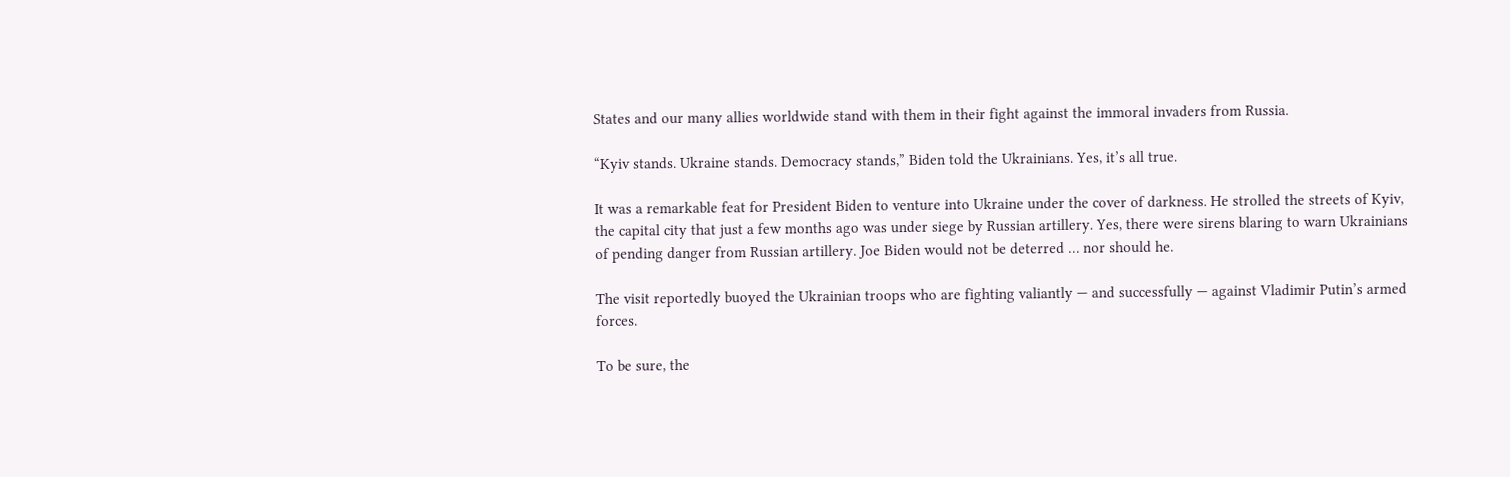States and our many allies worldwide stand with them in their fight against the immoral invaders from Russia.

“Kyiv stands. Ukraine stands. Democracy stands,” Biden told the Ukrainians. Yes, it’s all true.

It was a remarkable feat for President Biden to venture into Ukraine under the cover of darkness. He strolled the streets of Kyiv, the capital city that just a few months ago was under siege by Russian artillery. Yes, there were sirens blaring to warn Ukrainians of pending danger from Russian artillery. Joe Biden would not be deterred … nor should he.

The visit reportedly buoyed the Ukrainian troops who are fighting valiantly — and successfully — against Vladimir Putin’s armed forces.

To be sure, the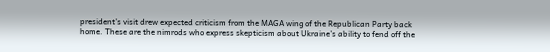president’s visit drew expected criticism from the MAGA wing of the Republican Party back home. These are the nimrods who express skepticism about Ukraine’s ability to fend off the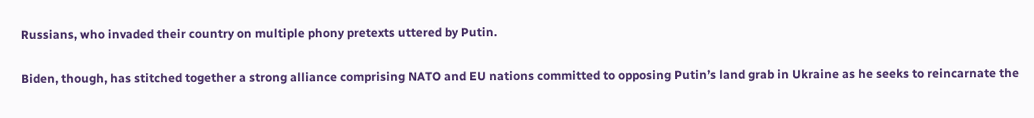Russians, who invaded their country on multiple phony pretexts uttered by Putin.

Biden, though, has stitched together a strong alliance comprising NATO and EU nations committed to opposing Putin’s land grab in Ukraine as he seeks to reincarnate the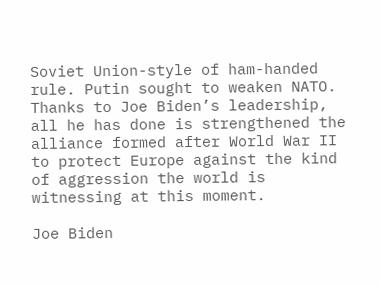Soviet Union-style of ham-handed rule. Putin sought to weaken NATO. Thanks to Joe Biden’s leadership, all he has done is strengthened the alliance formed after World War II to protect Europe against the kind of aggression the world is witnessing at this moment.

Joe Biden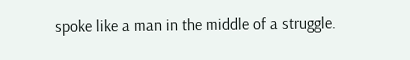spoke like a man in the middle of a struggle.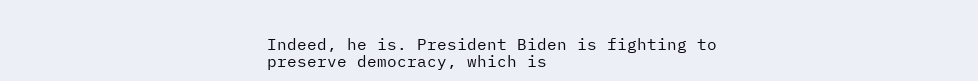Indeed, he is. President Biden is fighting to preserve democracy, which is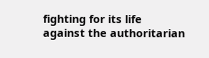fighting for its life against the authoritarian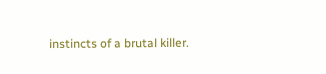instincts of a brutal killer.